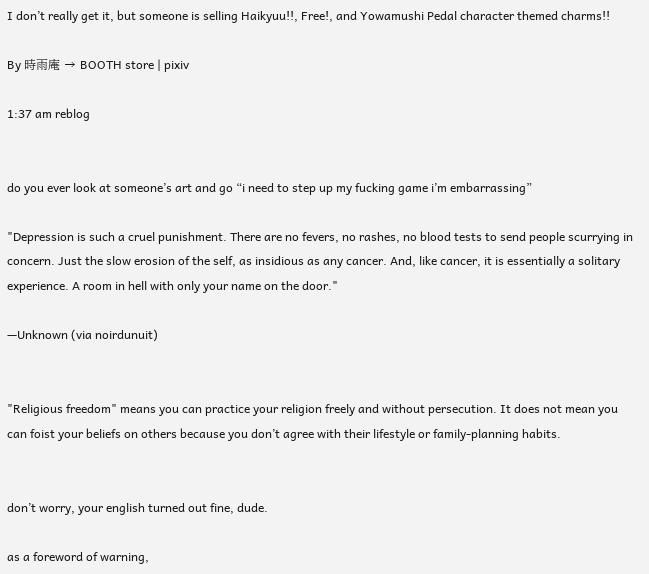I don’t really get it, but someone is selling Haikyuu!!, Free!, and Yowamushi Pedal character themed charms!!

By 時雨庵 → BOOTH store | pixiv

1:37 am reblog


do you ever look at someone’s art and go “i need to step up my fucking game i’m embarrassing”

"Depression is such a cruel punishment. There are no fevers, no rashes, no blood tests to send people scurrying in concern. Just the slow erosion of the self, as insidious as any cancer. And, like cancer, it is essentially a solitary experience. A room in hell with only your name on the door."

—Unknown (via noirdunuit)


"Religious freedom" means you can practice your religion freely and without persecution. It does not mean you can foist your beliefs on others because you don’t agree with their lifestyle or family-planning habits.


don’t worry, your english turned out fine, dude.

as a foreword of warning,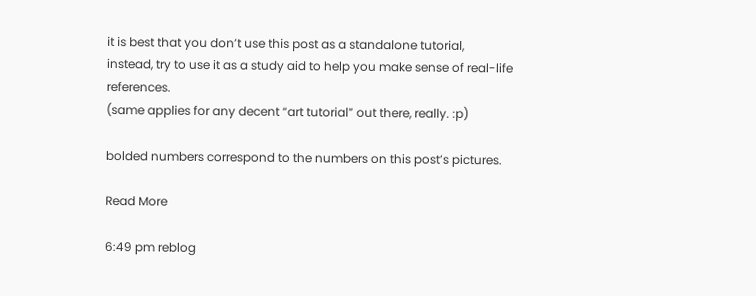it is best that you don’t use this post as a standalone tutorial,
instead, try to use it as a study aid to help you make sense of real-life references.
(same applies for any decent “art tutorial” out there, really. :p)

bolded numbers correspond to the numbers on this post’s pictures.

Read More

6:49 pm reblog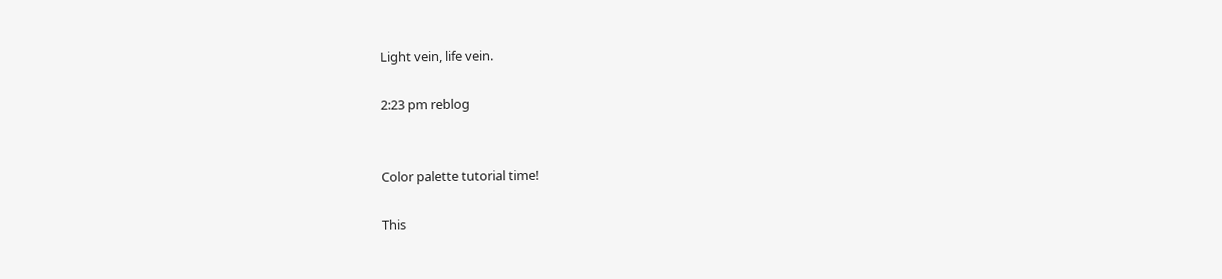Light vein, life vein.

2:23 pm reblog


Color palette tutorial time!

This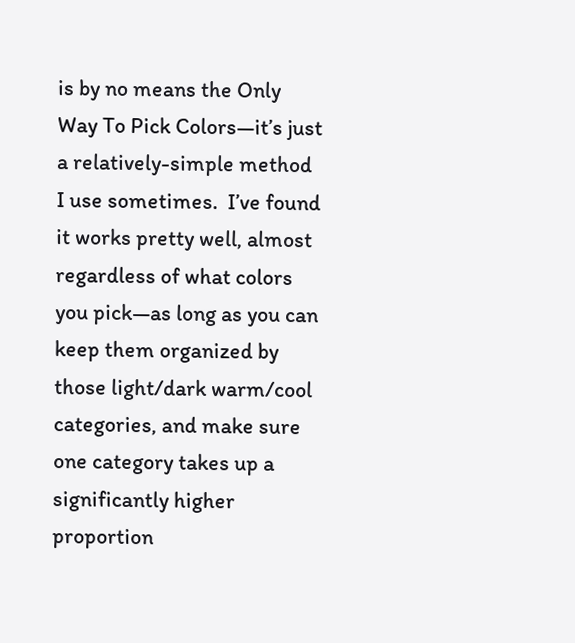is by no means the Only Way To Pick Colors—it’s just a relatively-simple method I use sometimes.  I’ve found it works pretty well, almost regardless of what colors you pick—as long as you can keep them organized by those light/dark warm/cool categories, and make sure one category takes up a significantly higher proportion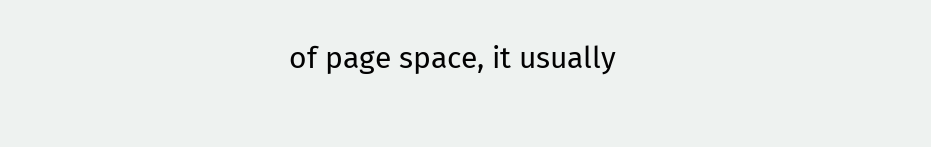of page space, it usually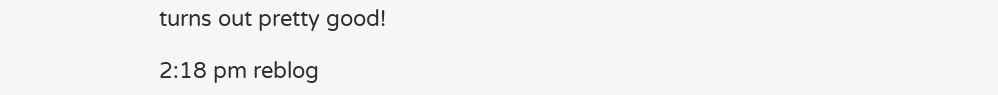turns out pretty good!

2:18 pm reblog